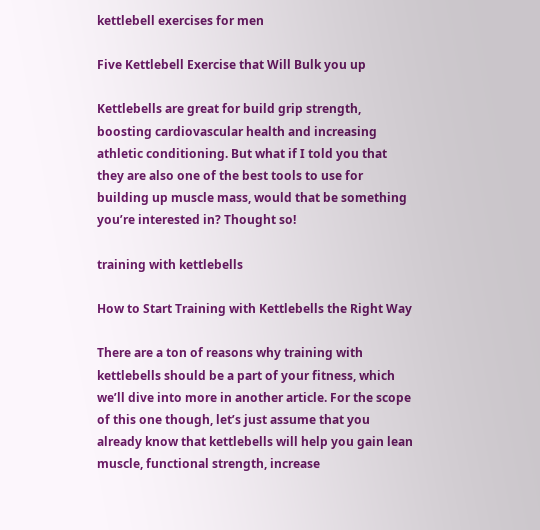kettlebell exercises for men

Five Kettlebell Exercise that Will Bulk you up

Kettlebells are great for build grip strength, boosting cardiovascular health and increasing athletic conditioning. But what if I told you that they are also one of the best tools to use for building up muscle mass, would that be something you’re interested in? Thought so!

training with kettlebells

How to Start Training with Kettlebells the Right Way

There are a ton of reasons why training with kettlebells should be a part of your fitness, which we’ll dive into more in another article. For the scope of this one though, let’s just assume that you already know that kettlebells will help you gain lean muscle, functional strength, increase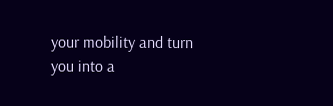your mobility and turn you into a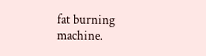fat burning machine.